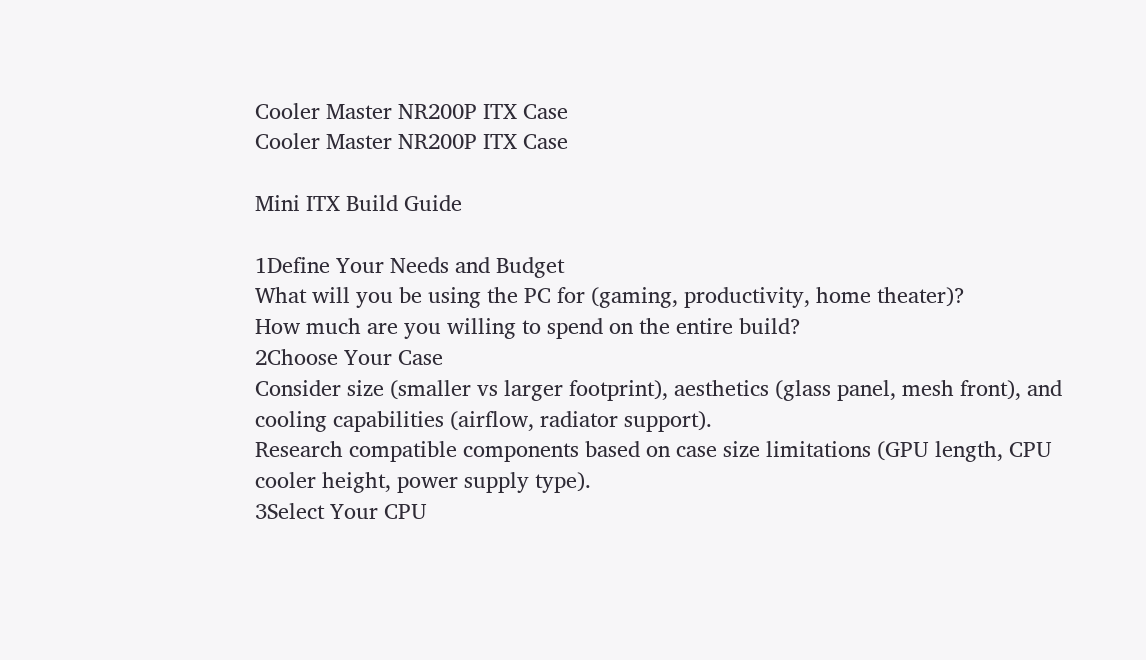Cooler Master NR200P ITX Case
Cooler Master NR200P ITX Case

Mini ITX Build Guide

1Define Your Needs and Budget
What will you be using the PC for (gaming, productivity, home theater)?
How much are you willing to spend on the entire build?
2Choose Your Case
Consider size (smaller vs larger footprint), aesthetics (glass panel, mesh front), and cooling capabilities (airflow, radiator support).
Research compatible components based on case size limitations (GPU length, CPU cooler height, power supply type).
3Select Your CPU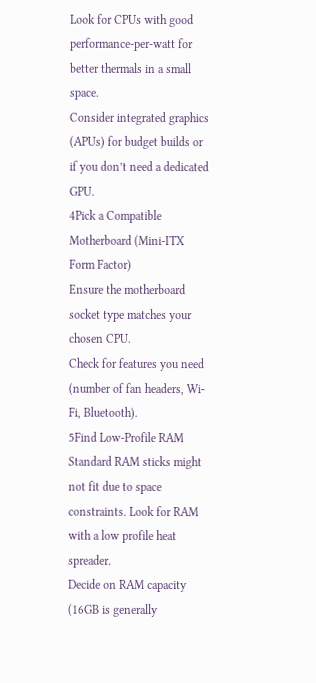Look for CPUs with good performance-per-watt for better thermals in a small space.
Consider integrated graphics (APUs) for budget builds or if you don’t need a dedicated GPU.
4Pick a Compatible Motherboard (Mini-ITX Form Factor)
Ensure the motherboard socket type matches your chosen CPU.
Check for features you need (number of fan headers, Wi-Fi, Bluetooth).
5Find Low-Profile RAM
Standard RAM sticks might not fit due to space constraints. Look for RAM with a low profile heat spreader.
Decide on RAM capacity (16GB is generally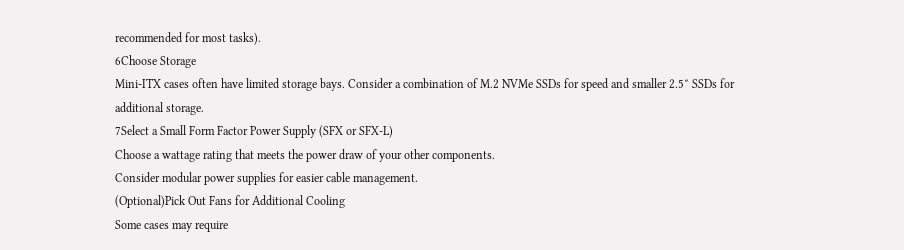recommended for most tasks).
6Choose Storage
Mini-ITX cases often have limited storage bays. Consider a combination of M.2 NVMe SSDs for speed and smaller 2.5″ SSDs for additional storage.
7Select a Small Form Factor Power Supply (SFX or SFX-L)
Choose a wattage rating that meets the power draw of your other components.
Consider modular power supplies for easier cable management.
(Optional)Pick Out Fans for Additional Cooling
Some cases may require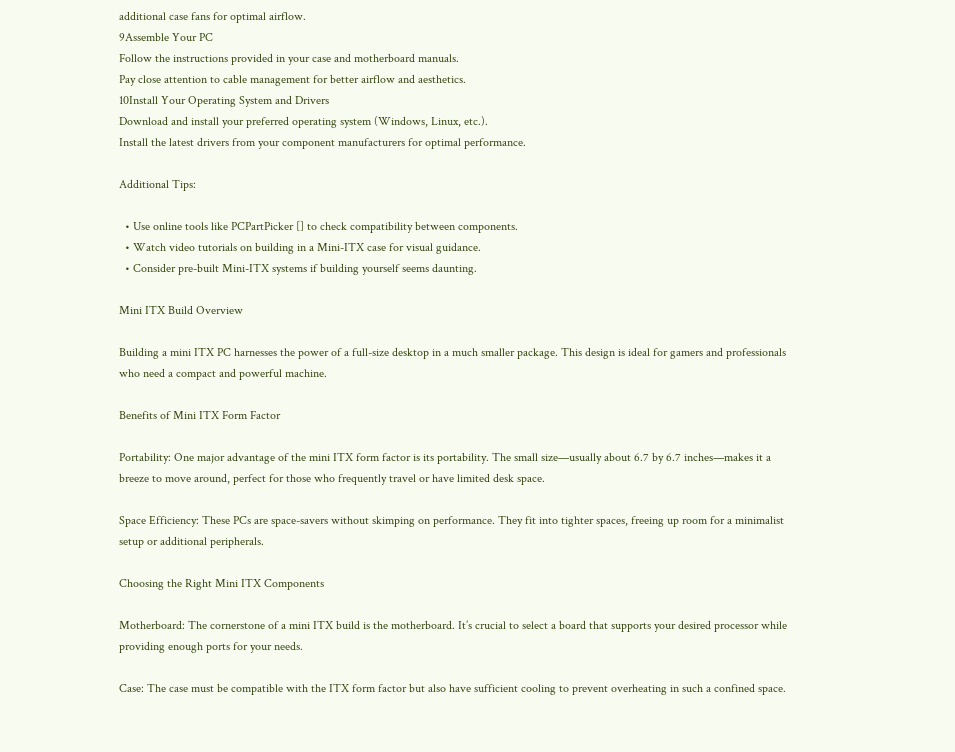additional case fans for optimal airflow.
9Assemble Your PC
Follow the instructions provided in your case and motherboard manuals.
Pay close attention to cable management for better airflow and aesthetics.
10Install Your Operating System and Drivers
Download and install your preferred operating system (Windows, Linux, etc.).
Install the latest drivers from your component manufacturers for optimal performance.

Additional Tips:

  • Use online tools like PCPartPicker [] to check compatibility between components.
  • Watch video tutorials on building in a Mini-ITX case for visual guidance.
  • Consider pre-built Mini-ITX systems if building yourself seems daunting.

Mini ITX Build Overview

Building a mini ITX PC harnesses the power of a full-size desktop in a much smaller package. This design is ideal for gamers and professionals who need a compact and powerful machine.

Benefits of Mini ITX Form Factor

Portability: One major advantage of the mini ITX form factor is its portability. The small size—usually about 6.7 by 6.7 inches—makes it a breeze to move around, perfect for those who frequently travel or have limited desk space.

Space Efficiency: These PCs are space-savers without skimping on performance. They fit into tighter spaces, freeing up room for a minimalist setup or additional peripherals.

Choosing the Right Mini ITX Components

Motherboard: The cornerstone of a mini ITX build is the motherboard. It’s crucial to select a board that supports your desired processor while providing enough ports for your needs.

Case: The case must be compatible with the ITX form factor but also have sufficient cooling to prevent overheating in such a confined space.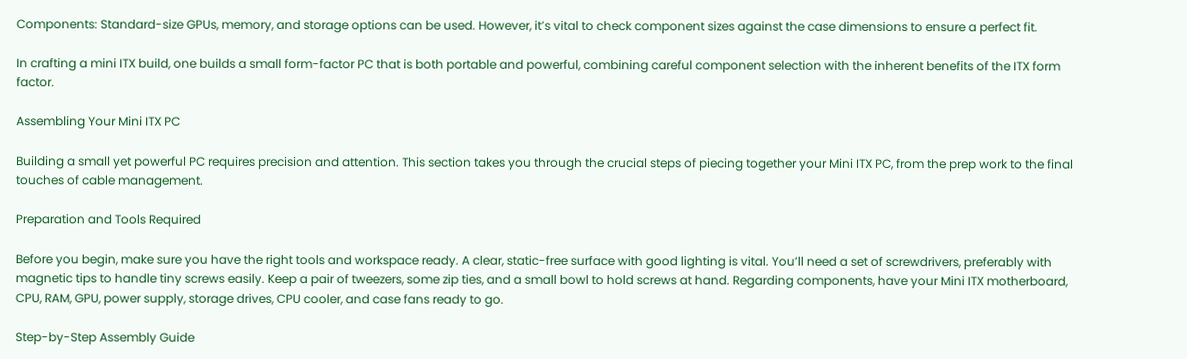Components: Standard-size GPUs, memory, and storage options can be used. However, it’s vital to check component sizes against the case dimensions to ensure a perfect fit.

In crafting a mini ITX build, one builds a small form-factor PC that is both portable and powerful, combining careful component selection with the inherent benefits of the ITX form factor.

Assembling Your Mini ITX PC

Building a small yet powerful PC requires precision and attention. This section takes you through the crucial steps of piecing together your Mini ITX PC, from the prep work to the final touches of cable management.

Preparation and Tools Required

Before you begin, make sure you have the right tools and workspace ready. A clear, static-free surface with good lighting is vital. You’ll need a set of screwdrivers, preferably with magnetic tips to handle tiny screws easily. Keep a pair of tweezers, some zip ties, and a small bowl to hold screws at hand. Regarding components, have your Mini ITX motherboard, CPU, RAM, GPU, power supply, storage drives, CPU cooler, and case fans ready to go.

Step-by-Step Assembly Guide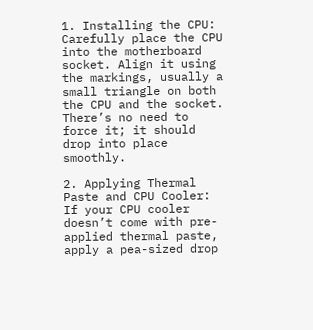1. Installing the CPU: Carefully place the CPU into the motherboard socket. Align it using the markings, usually a small triangle on both the CPU and the socket. There’s no need to force it; it should drop into place smoothly.

2. Applying Thermal Paste and CPU Cooler: If your CPU cooler doesn’t come with pre-applied thermal paste, apply a pea-sized drop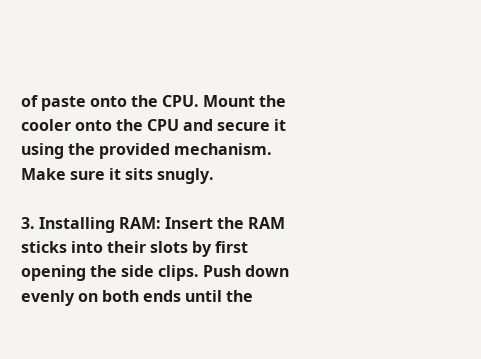of paste onto the CPU. Mount the cooler onto the CPU and secure it using the provided mechanism. Make sure it sits snugly.

3. Installing RAM: Insert the RAM sticks into their slots by first opening the side clips. Push down evenly on both ends until the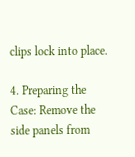clips lock into place.

4. Preparing the Case: Remove the side panels from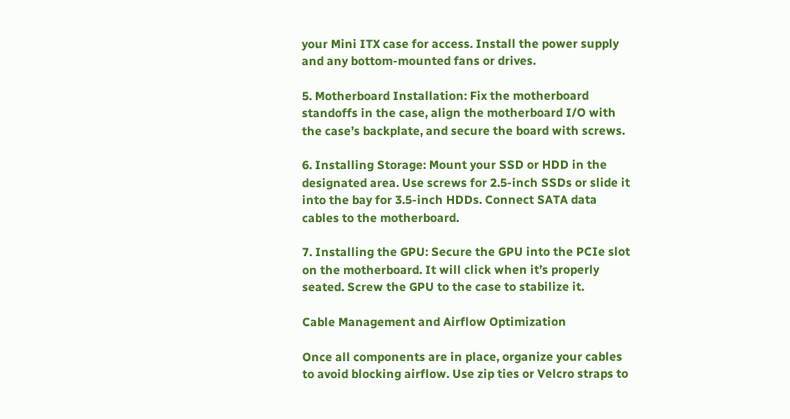your Mini ITX case for access. Install the power supply and any bottom-mounted fans or drives.

5. Motherboard Installation: Fix the motherboard standoffs in the case, align the motherboard I/O with the case’s backplate, and secure the board with screws.

6. Installing Storage: Mount your SSD or HDD in the designated area. Use screws for 2.5-inch SSDs or slide it into the bay for 3.5-inch HDDs. Connect SATA data cables to the motherboard.

7. Installing the GPU: Secure the GPU into the PCIe slot on the motherboard. It will click when it’s properly seated. Screw the GPU to the case to stabilize it.

Cable Management and Airflow Optimization

Once all components are in place, organize your cables to avoid blocking airflow. Use zip ties or Velcro straps to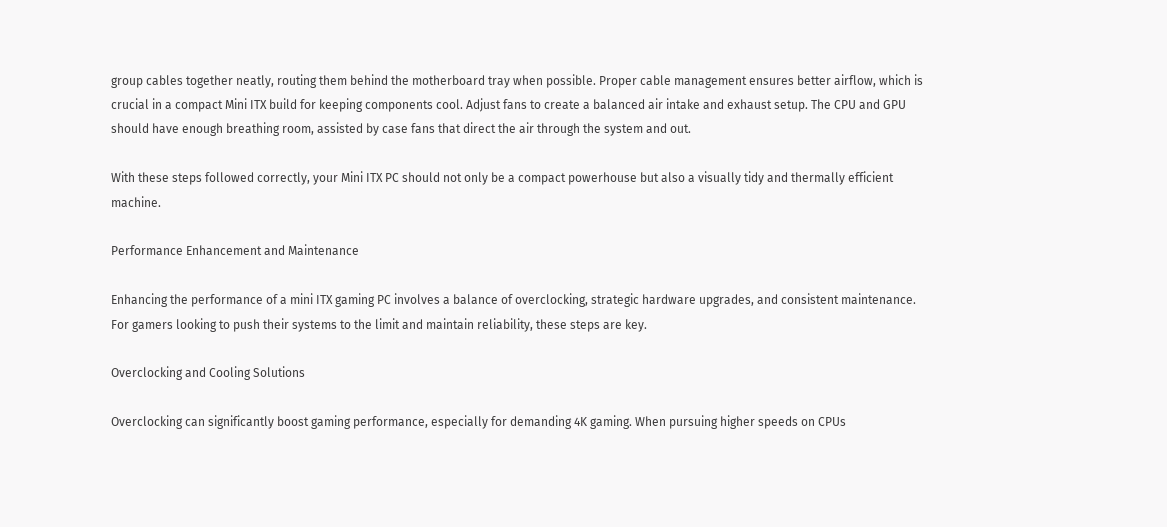group cables together neatly, routing them behind the motherboard tray when possible. Proper cable management ensures better airflow, which is crucial in a compact Mini ITX build for keeping components cool. Adjust fans to create a balanced air intake and exhaust setup. The CPU and GPU should have enough breathing room, assisted by case fans that direct the air through the system and out.

With these steps followed correctly, your Mini ITX PC should not only be a compact powerhouse but also a visually tidy and thermally efficient machine.

Performance Enhancement and Maintenance

Enhancing the performance of a mini ITX gaming PC involves a balance of overclocking, strategic hardware upgrades, and consistent maintenance. For gamers looking to push their systems to the limit and maintain reliability, these steps are key.

Overclocking and Cooling Solutions

Overclocking can significantly boost gaming performance, especially for demanding 4K gaming. When pursuing higher speeds on CPUs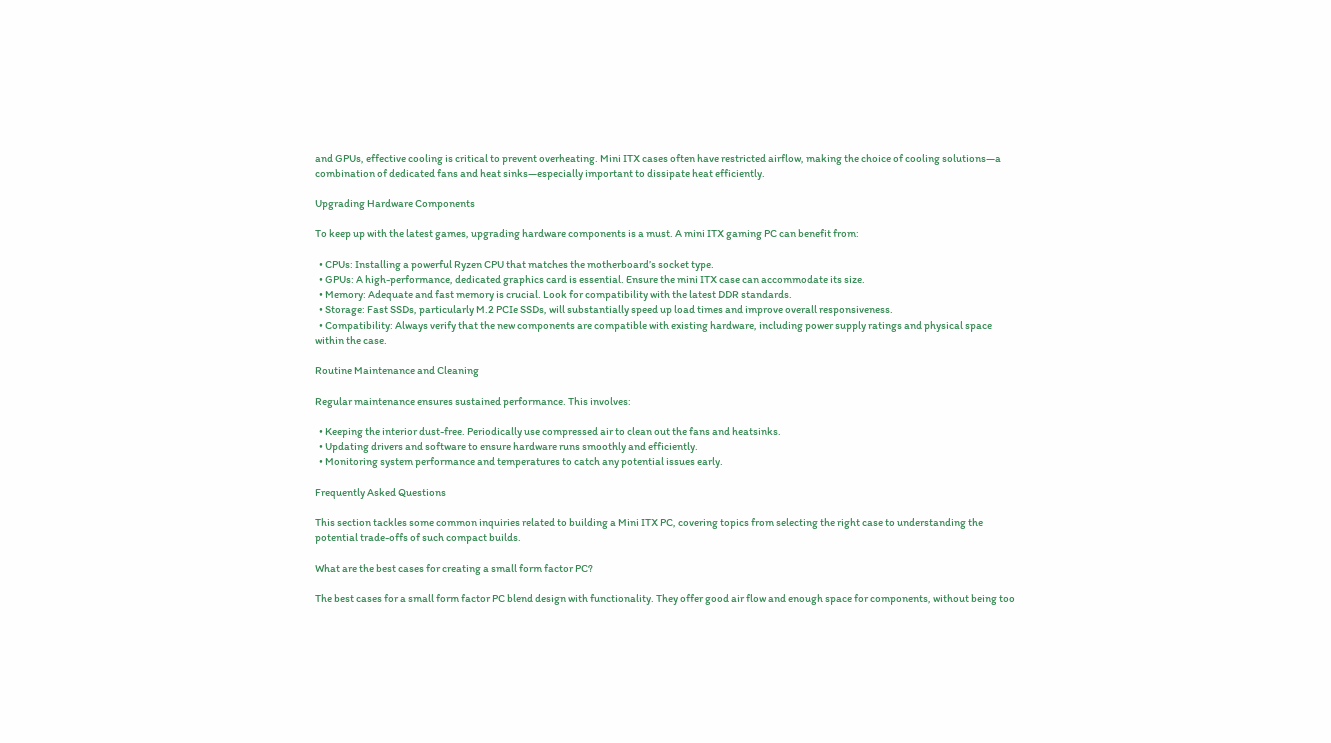and GPUs, effective cooling is critical to prevent overheating. Mini ITX cases often have restricted airflow, making the choice of cooling solutions—a combination of dedicated fans and heat sinks—especially important to dissipate heat efficiently.

Upgrading Hardware Components

To keep up with the latest games, upgrading hardware components is a must. A mini ITX gaming PC can benefit from:

  • CPUs: Installing a powerful Ryzen CPU that matches the motherboard’s socket type.
  • GPUs: A high-performance, dedicated graphics card is essential. Ensure the mini ITX case can accommodate its size.
  • Memory: Adequate and fast memory is crucial. Look for compatibility with the latest DDR standards.
  • Storage: Fast SSDs, particularly M.2 PCIe SSDs, will substantially speed up load times and improve overall responsiveness.
  • Compatibility: Always verify that the new components are compatible with existing hardware, including power supply ratings and physical space within the case.

Routine Maintenance and Cleaning

Regular maintenance ensures sustained performance. This involves:

  • Keeping the interior dust-free. Periodically use compressed air to clean out the fans and heatsinks.
  • Updating drivers and software to ensure hardware runs smoothly and efficiently.
  • Monitoring system performance and temperatures to catch any potential issues early.

Frequently Asked Questions

This section tackles some common inquiries related to building a Mini ITX PC, covering topics from selecting the right case to understanding the potential trade-offs of such compact builds.

What are the best cases for creating a small form factor PC?

The best cases for a small form factor PC blend design with functionality. They offer good air flow and enough space for components, without being too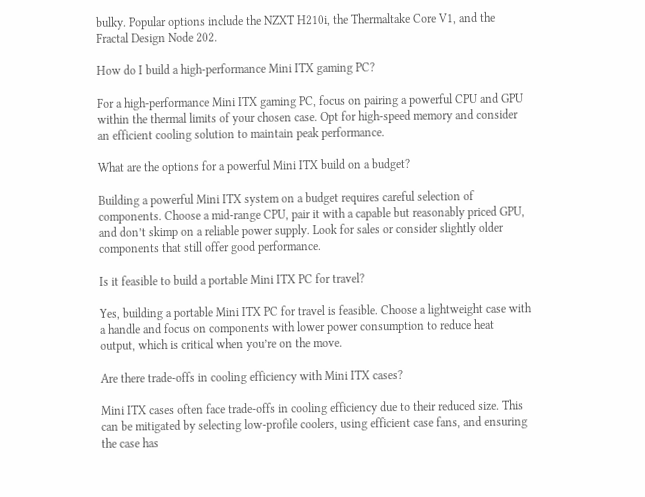bulky. Popular options include the NZXT H210i, the Thermaltake Core V1, and the Fractal Design Node 202.

How do I build a high-performance Mini ITX gaming PC?

For a high-performance Mini ITX gaming PC, focus on pairing a powerful CPU and GPU within the thermal limits of your chosen case. Opt for high-speed memory and consider an efficient cooling solution to maintain peak performance.

What are the options for a powerful Mini ITX build on a budget?

Building a powerful Mini ITX system on a budget requires careful selection of components. Choose a mid-range CPU, pair it with a capable but reasonably priced GPU, and don’t skimp on a reliable power supply. Look for sales or consider slightly older components that still offer good performance.

Is it feasible to build a portable Mini ITX PC for travel?

Yes, building a portable Mini ITX PC for travel is feasible. Choose a lightweight case with a handle and focus on components with lower power consumption to reduce heat output, which is critical when you’re on the move.

Are there trade-offs in cooling efficiency with Mini ITX cases?

Mini ITX cases often face trade-offs in cooling efficiency due to their reduced size. This can be mitigated by selecting low-profile coolers, using efficient case fans, and ensuring the case has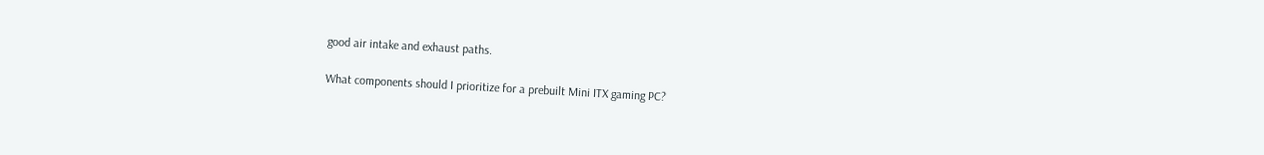good air intake and exhaust paths.

What components should I prioritize for a prebuilt Mini ITX gaming PC?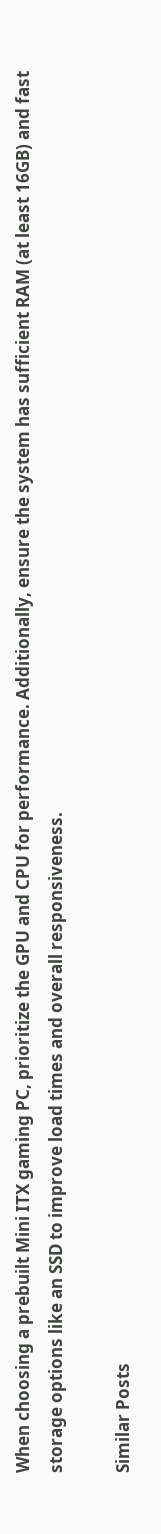When choosing a prebuilt Mini ITX gaming PC, prioritize the GPU and CPU for performance. Additionally, ensure the system has sufficient RAM (at least 16GB) and fast storage options like an SSD to improve load times and overall responsiveness.

Similar Posts